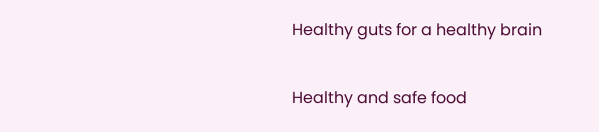Healthy guts for a healthy brain

Healthy and safe food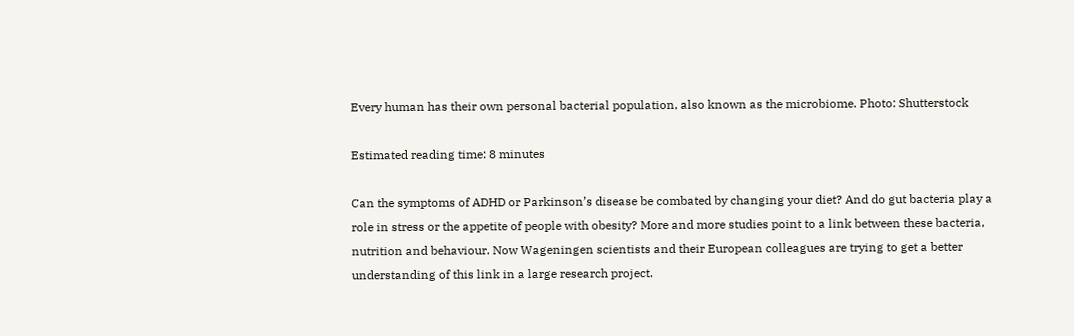Every human has their own personal bacterial population, also known as the microbiome. Photo: Shutterstock

Estimated reading time: 8 minutes

Can the symptoms of ADHD or Parkinson’s disease be combated by changing your diet? And do gut bacteria play a role in stress or the appetite of people with obesity? More and more studies point to a link between these bacteria, nutrition and behaviour. Now Wageningen scientists and their European colleagues are trying to get a better understanding of this link in a large research project.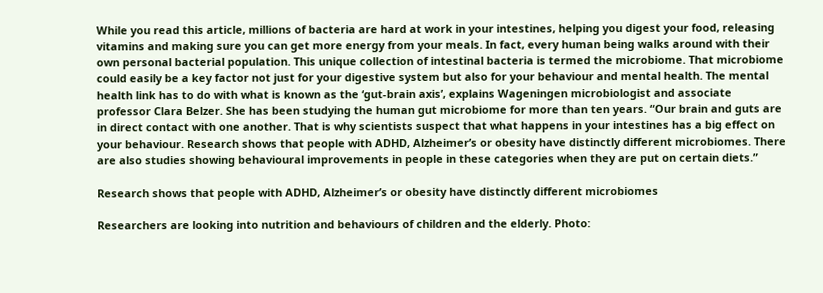While you read this article, millions of bacteria are hard at work in your intestines, helping you digest your food, releasing vitamins and making sure you can get more energy from your meals. In fact, every human being walks around with their own personal bacterial population. This unique collection of intestinal bacteria is termed the microbiome. That microbiome could easily be a key factor not just for your digestive system but also for your behaviour and mental health. The mental health link has to do with what is known as the ‘gut-brain axis’, explains Wageningen microbiologist and associate professor Clara Belzer. She has been studying the human gut microbiome for more than ten years. “Our brain and guts are in direct contact with one another. That is why scientists suspect that what happens in your intestines has a big effect on your behaviour. Research shows that people with ADHD, Alzheimer’s or obesity have distinctly different microbiomes. There are also studies showing behavioural improvements in people in these categories when they are put on certain diets.”

Research shows that people with ADHD, Alzheimer’s or obesity have distinctly different microbiomes

Researchers are looking into nutrition and behaviours of children and the elderly. Photo: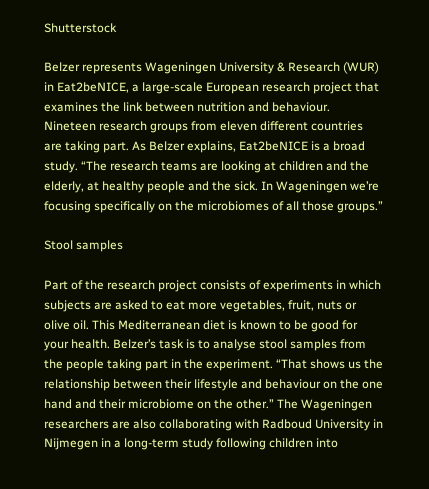Shutterstock

Belzer represents Wageningen University & Research (WUR) in Eat2beNICE, a large-scale European research project that examines the link between nutrition and behaviour. Nineteen research groups from eleven different countries are taking part. As Belzer explains, Eat2beNICE is a broad study. “The research teams are looking at children and the elderly, at healthy people and the sick. In Wageningen we’re focusing specifically on the microbiomes of all those groups.”

Stool samples

Part of the research project consists of experiments in which subjects are asked to eat more vegetables, fruit, nuts or olive oil. This Mediterranean diet is known to be good for your health. Belzer’s task is to analyse stool samples from the people taking part in the experiment. “That shows us the relationship between their lifestyle and behaviour on the one hand and their microbiome on the other.” The Wageningen researchers are also collaborating with Radboud University in Nijmegen in a long-term study following children into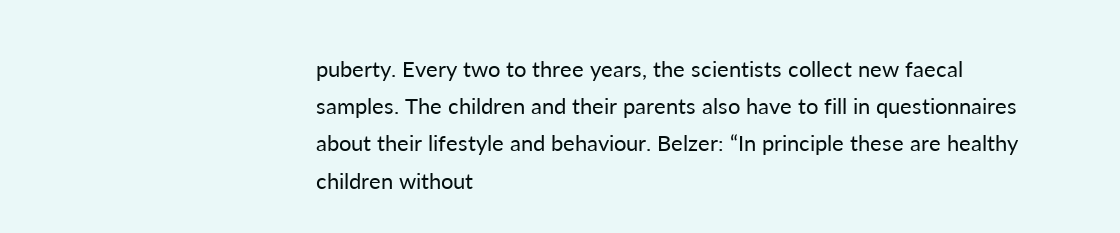puberty. Every two to three years, the scientists collect new faecal samples. The children and their parents also have to fill in questionnaires about their lifestyle and behaviour. Belzer: “In principle these are healthy children without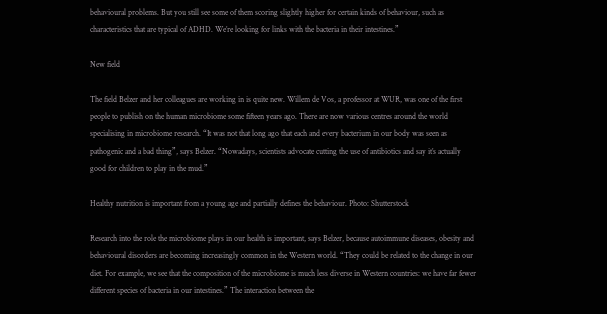behavioural problems. But you still see some of them scoring slightly higher for certain kinds of behaviour, such as characteristics that are typical of ADHD. We’re looking for links with the bacteria in their intestines.”

New field

The field Belzer and her colleagues are working in is quite new. Willem de Vos, a professor at WUR, was one of the first people to publish on the human microbiome some fifteen years ago. There are now various centres around the world specialising in microbiome research. “It was not that long ago that each and every bacterium in our body was seen as pathogenic and a bad thing”, says Belzer. “Nowadays, scientists advocate cutting the use of antibiotics and say it’s actually good for children to play in the mud.”

Healthy nutrition is important from a young age and partially defines the behaviour. Photo: Shutterstock

Research into the role the microbiome plays in our health is important, says Belzer, because autoimmune diseases, obesity and behavioural disorders are becoming increasingly common in the Western world. “They could be related to the change in our diet. For example, we see that the composition of the microbiome is much less diverse in Western countries: we have far fewer different species of bacteria in our intestines.” The interaction between the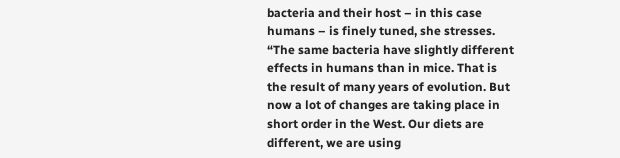bacteria and their host – in this case humans – is finely tuned, she stresses. “The same bacteria have slightly different effects in humans than in mice. That is the result of many years of evolution. But now a lot of changes are taking place in short order in the West. Our diets are different, we are using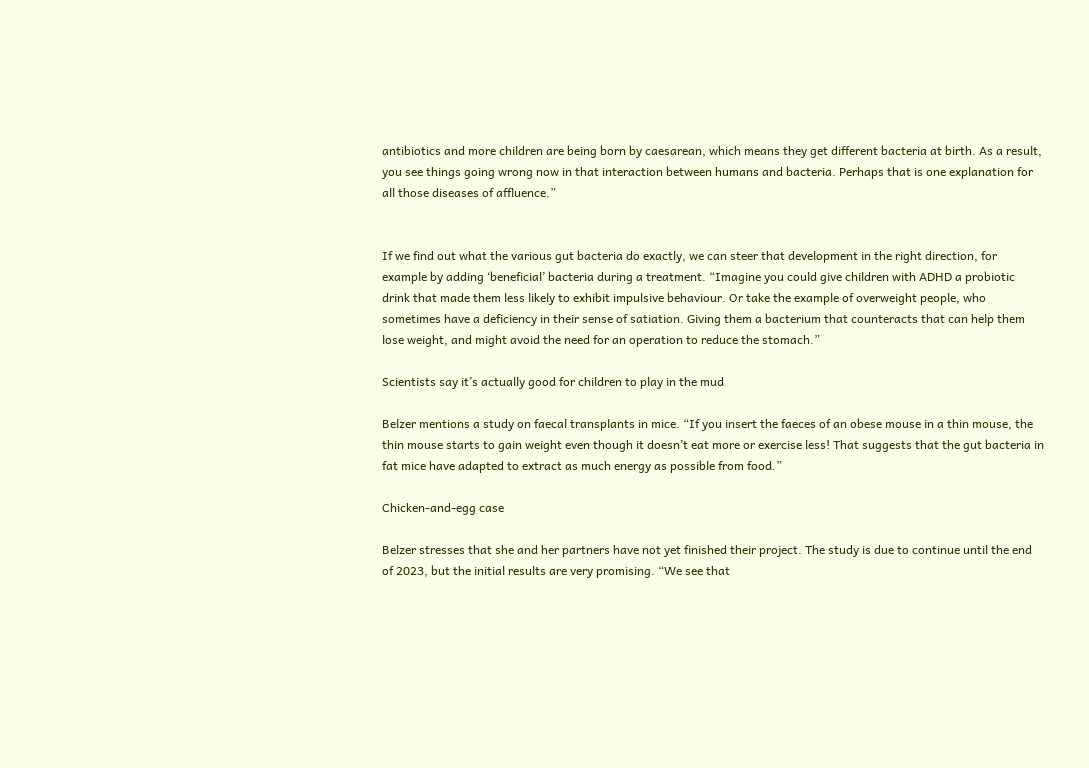antibiotics and more children are being born by caesarean, which means they get different bacteria at birth. As a result, you see things going wrong now in that interaction between humans and bacteria. Perhaps that is one explanation for all those diseases of affluence.”


If we find out what the various gut bacteria do exactly, we can steer that development in the right direction, for example by adding ‘beneficial’ bacteria during a treatment. “Imagine you could give children with ADHD a probiotic drink that made them less likely to exhibit impulsive behaviour. Or take the example of overweight people, who sometimes have a deficiency in their sense of satiation. Giving them a bacterium that counteracts that can help them lose weight, and might avoid the need for an operation to reduce the stomach.”

Scientists say it’s actually good for children to play in the mud

Belzer mentions a study on faecal transplants in mice. “If you insert the faeces of an obese mouse in a thin mouse, the thin mouse starts to gain weight even though it doesn’t eat more or exercise less! That suggests that the gut bacteria in fat mice have adapted to extract as much energy as possible from food.”

Chicken-and-egg case

Belzer stresses that she and her partners have not yet finished their project. The study is due to continue until the end of 2023, but the initial results are very promising. “We see that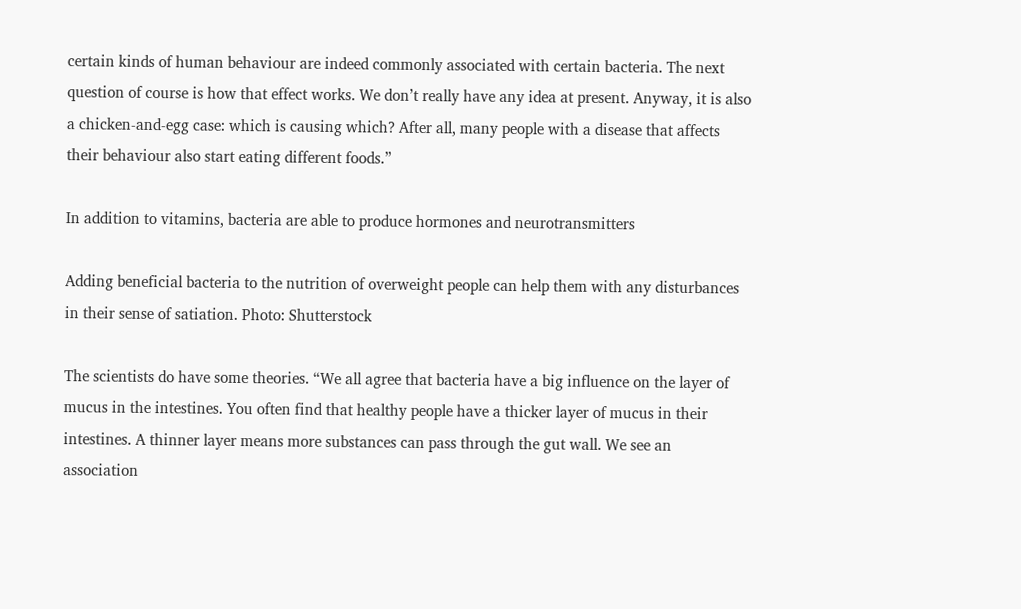certain kinds of human behaviour are indeed commonly associated with certain bacteria. The next question of course is how that effect works. We don’t really have any idea at present. Anyway, it is also a chicken-and-egg case: which is causing which? After all, many people with a disease that affects their behaviour also start eating different foods.”

In addition to vitamins, bacteria are able to produce hormones and neurotransmitters

Adding beneficial bacteria to the nutrition of overweight people can help them with any disturbances in their sense of satiation. Photo: Shutterstock

The scientists do have some theories. “We all agree that bacteria have a big influence on the layer of mucus in the intestines. You often find that healthy people have a thicker layer of mucus in their intestines. A thinner layer means more substances can pass through the gut wall. We see an association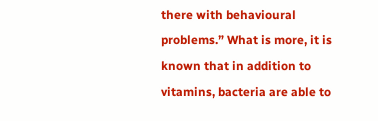there with behavioural problems.” What is more, it is known that in addition to vitamins, bacteria are able to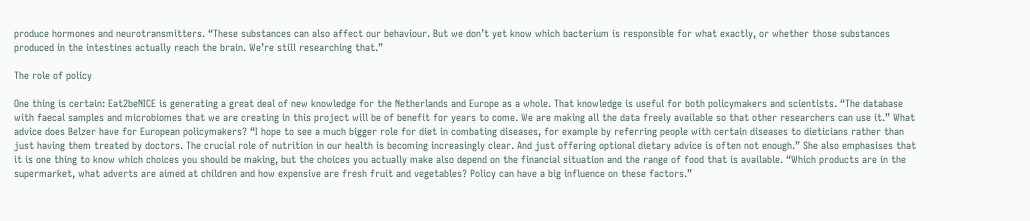produce hormones and neurotransmitters. “These substances can also affect our behaviour. But we don’t yet know which bacterium is responsible for what exactly, or whether those substances produced in the intestines actually reach the brain. We’re still researching that.”

The role of policy

One thing is certain: Eat2beNICE is generating a great deal of new knowledge for the Netherlands and Europe as a whole. That knowledge is useful for both policymakers and scientists. “The database with faecal samples and microbiomes that we are creating in this project will be of benefit for years to come. We are making all the data freely available so that other researchers can use it.” What advice does Belzer have for European policymakers? “I hope to see a much bigger role for diet in combating diseases, for example by referring people with certain diseases to dieticians rather than just having them treated by doctors. The crucial role of nutrition in our health is becoming increasingly clear. And just offering optional dietary advice is often not enough.” She also emphasises that it is one thing to know which choices you should be making, but the choices you actually make also depend on the financial situation and the range of food that is available. “Which products are in the supermarket, what adverts are aimed at children and how expensive are fresh fruit and vegetables? Policy can have a big influence on these factors.”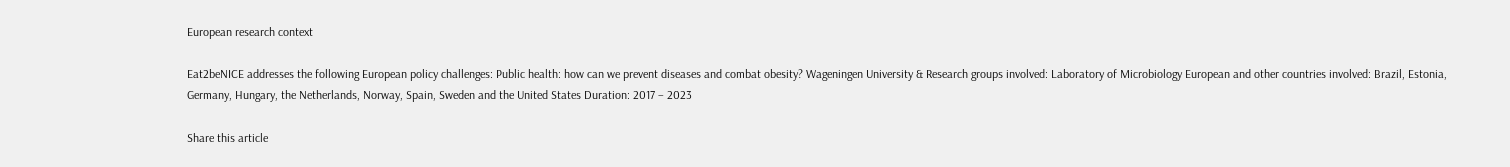European research context

Eat2beNICE addresses the following European policy challenges: Public health: how can we prevent diseases and combat obesity? Wageningen University & Research groups involved: Laboratory of Microbiology European and other countries involved: Brazil, Estonia, Germany, Hungary, the Netherlands, Norway, Spain, Sweden and the United States Duration: 2017 – 2023

Share this article